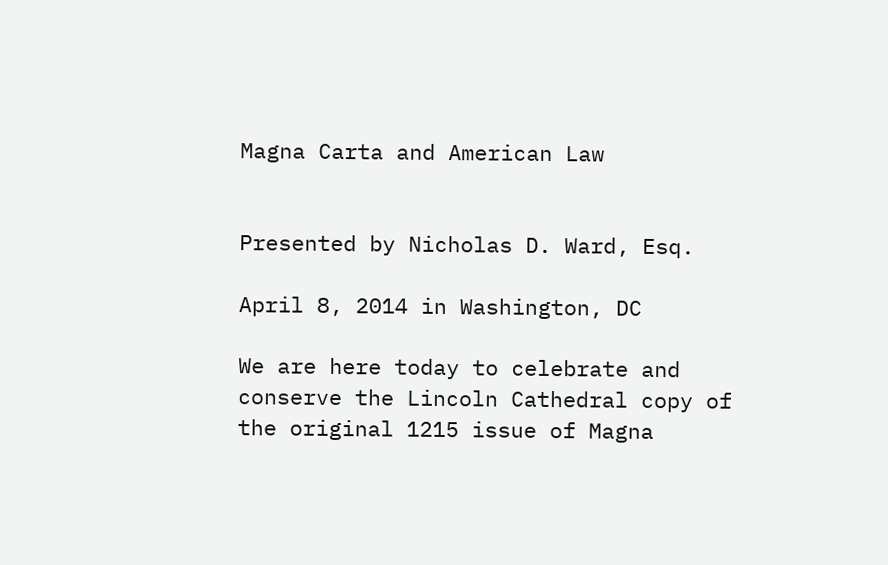Magna Carta and American Law


Presented by Nicholas D. Ward, Esq.

April 8, 2014 in Washington, DC

We are here today to celebrate and conserve the Lincoln Cathedral copy of the original 1215 issue of Magna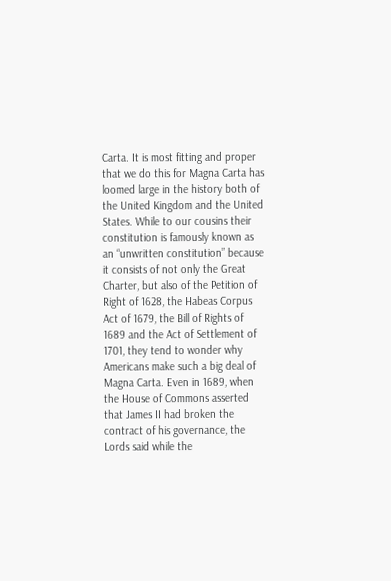Carta. It is most fitting and proper that we do this for Magna Carta has loomed large in the history both of the United Kingdom and the United States. While to our cousins their constitution is famously known as an “unwritten constitution” because it consists of not only the Great Charter, but also of the Petition of Right of 1628, the Habeas Corpus Act of 1679, the Bill of Rights of 1689 and the Act of Settlement of 1701, they tend to wonder why Americans make such a big deal of Magna Carta. Even in 1689, when the House of Commons asserted that James II had broken the contract of his governance, the Lords said while the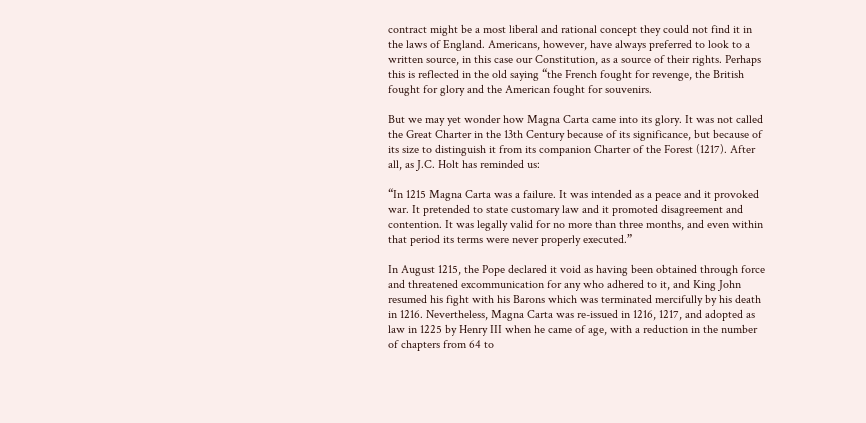contract might be a most liberal and rational concept they could not find it in the laws of England. Americans, however, have always preferred to look to a written source, in this case our Constitution, as a source of their rights. Perhaps this is reflected in the old saying “the French fought for revenge, the British fought for glory and the American fought for souvenirs.

But we may yet wonder how Magna Carta came into its glory. It was not called the Great Charter in the 13th Century because of its significance, but because of its size to distinguish it from its companion Charter of the Forest (1217). After all, as J.C. Holt has reminded us:

“In 1215 Magna Carta was a failure. It was intended as a peace and it provoked war. It pretended to state customary law and it promoted disagreement and contention. It was legally valid for no more than three months, and even within that period its terms were never properly executed.”

In August 1215, the Pope declared it void as having been obtained through force and threatened excommunication for any who adhered to it, and King John resumed his fight with his Barons which was terminated mercifully by his death in 1216. Nevertheless, Magna Carta was re-issued in 1216, 1217, and adopted as law in 1225 by Henry III when he came of age, with a reduction in the number of chapters from 64 to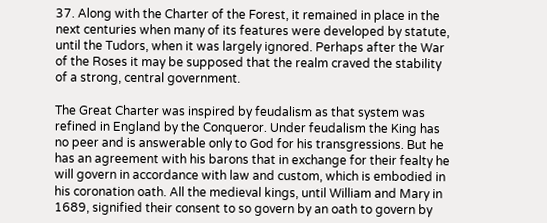37. Along with the Charter of the Forest, it remained in place in the next centuries when many of its features were developed by statute, until the Tudors, when it was largely ignored. Perhaps after the War of the Roses it may be supposed that the realm craved the stability of a strong, central government.

The Great Charter was inspired by feudalism as that system was refined in England by the Conqueror. Under feudalism the King has no peer and is answerable only to God for his transgressions. But he has an agreement with his barons that in exchange for their fealty he will govern in accordance with law and custom, which is embodied in his coronation oath. All the medieval kings, until William and Mary in 1689, signified their consent to so govern by an oath to govern by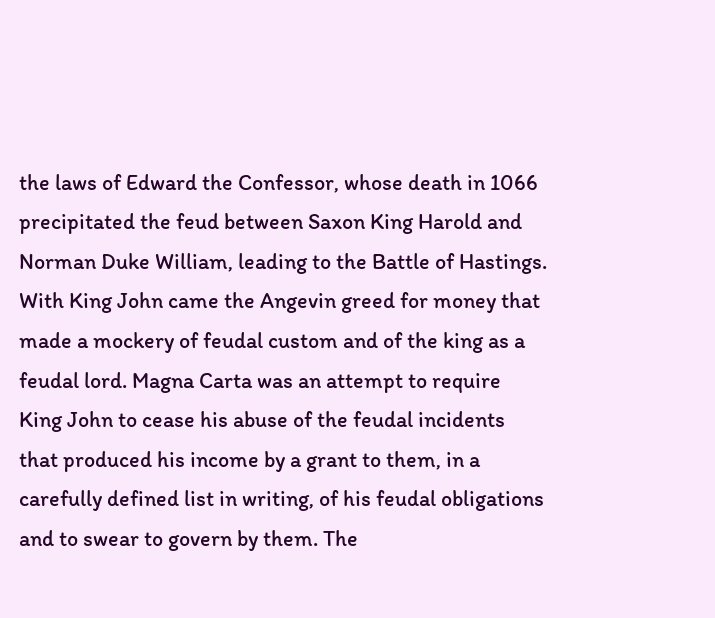the laws of Edward the Confessor, whose death in 1066 precipitated the feud between Saxon King Harold and Norman Duke William, leading to the Battle of Hastings. With King John came the Angevin greed for money that made a mockery of feudal custom and of the king as a feudal lord. Magna Carta was an attempt to require King John to cease his abuse of the feudal incidents that produced his income by a grant to them, in a carefully defined list in writing, of his feudal obligations and to swear to govern by them. The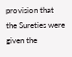provision that the Sureties were given the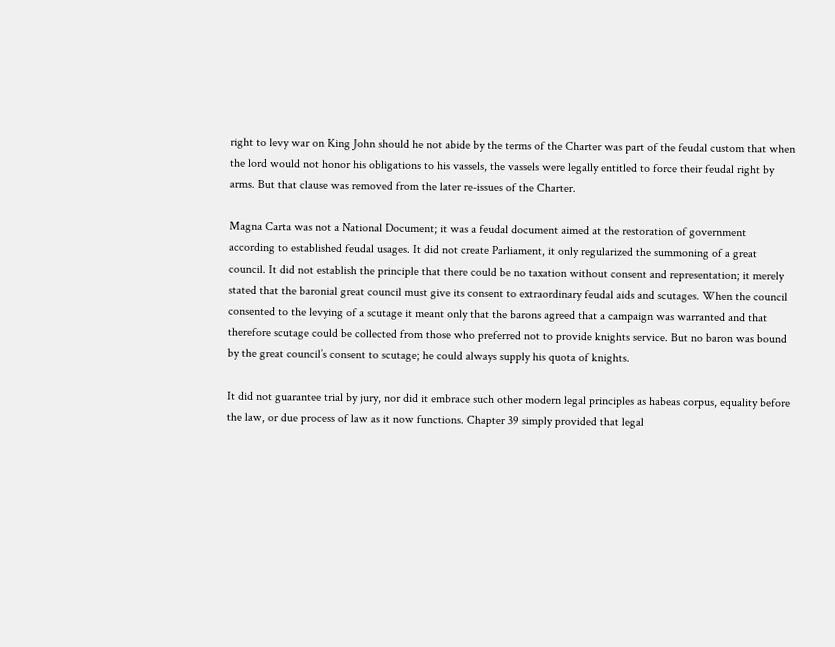right to levy war on King John should he not abide by the terms of the Charter was part of the feudal custom that when the lord would not honor his obligations to his vassels, the vassels were legally entitled to force their feudal right by arms. But that clause was removed from the later re-issues of the Charter.

Magna Carta was not a National Document; it was a feudal document aimed at the restoration of government according to established feudal usages. It did not create Parliament, it only regularized the summoning of a great council. It did not establish the principle that there could be no taxation without consent and representation; it merely stated that the baronial great council must give its consent to extraordinary feudal aids and scutages. When the council consented to the levying of a scutage it meant only that the barons agreed that a campaign was warranted and that therefore scutage could be collected from those who preferred not to provide knights service. But no baron was bound by the great council’s consent to scutage; he could always supply his quota of knights.

It did not guarantee trial by jury, nor did it embrace such other modern legal principles as habeas corpus, equality before the law, or due process of law as it now functions. Chapter 39 simply provided that legal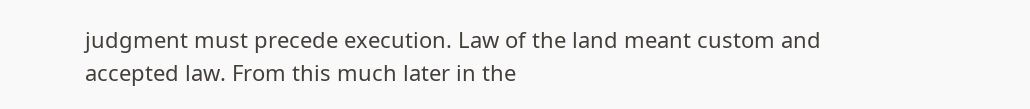judgment must precede execution. Law of the land meant custom and accepted law. From this much later in the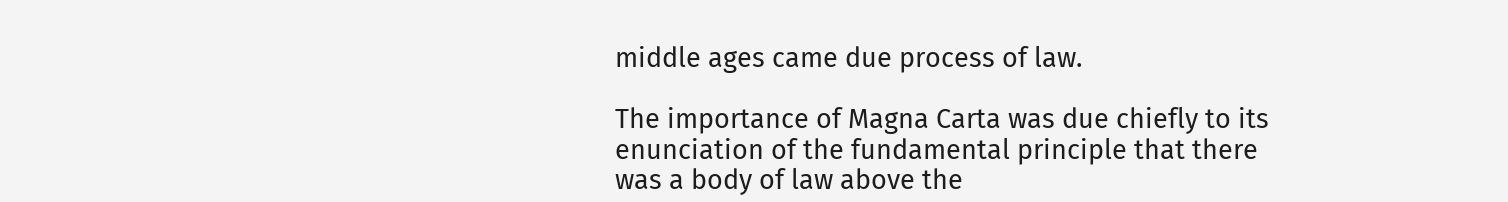middle ages came due process of law.

The importance of Magna Carta was due chiefly to its enunciation of the fundamental principle that there was a body of law above the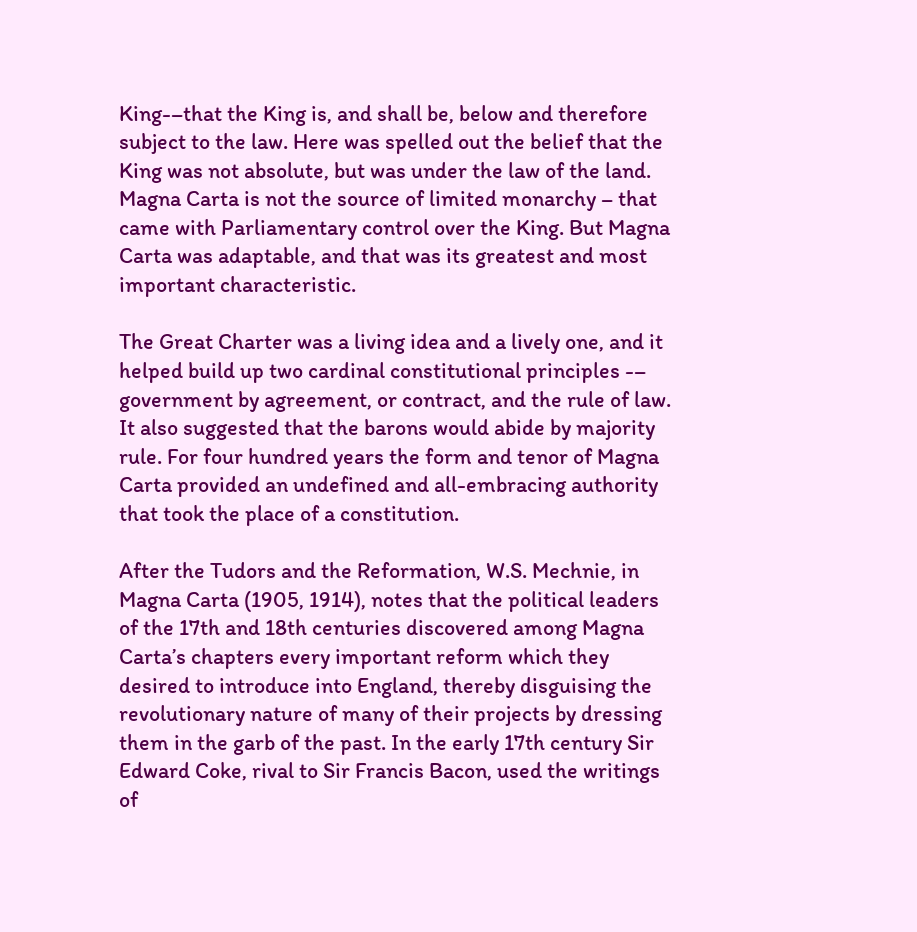King-–that the King is, and shall be, below and therefore subject to the law. Here was spelled out the belief that the King was not absolute, but was under the law of the land. Magna Carta is not the source of limited monarchy – that came with Parliamentary control over the King. But Magna Carta was adaptable, and that was its greatest and most important characteristic.

The Great Charter was a living idea and a lively one, and it helped build up two cardinal constitutional principles -– government by agreement, or contract, and the rule of law. It also suggested that the barons would abide by majority rule. For four hundred years the form and tenor of Magna Carta provided an undefined and all-embracing authority that took the place of a constitution.

After the Tudors and the Reformation, W.S. Mechnie, in Magna Carta (1905, 1914), notes that the political leaders of the 17th and 18th centuries discovered among Magna Carta’s chapters every important reform which they desired to introduce into England, thereby disguising the revolutionary nature of many of their projects by dressing them in the garb of the past. In the early 17th century Sir Edward Coke, rival to Sir Francis Bacon, used the writings of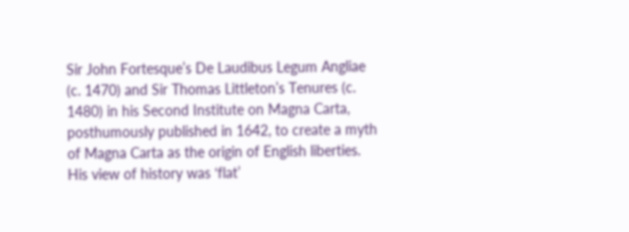Sir John Fortesque’s De Laudibus Legum Angliae (c. 1470) and Sir Thomas Littleton’s Tenures (c. 1480) in his Second Institute on Magna Carta, posthumously published in 1642, to create a myth of Magna Carta as the origin of English liberties. His view of history was ‘flat’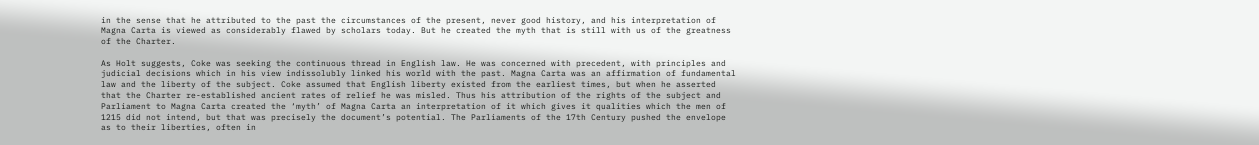in the sense that he attributed to the past the circumstances of the present, never good history, and his interpretation of Magna Carta is viewed as considerably flawed by scholars today. But he created the myth that is still with us of the greatness of the Charter.

As Holt suggests, Coke was seeking the continuous thread in English law. He was concerned with precedent, with principles and judicial decisions which in his view indissolubly linked his world with the past. Magna Carta was an affirmation of fundamental law and the liberty of the subject. Coke assumed that English liberty existed from the earliest times, but when he asserted that the Charter re-established ancient rates of relief he was misled. Thus his attribution of the rights of the subject and Parliament to Magna Carta created the ‘myth’ of Magna Carta an interpretation of it which gives it qualities which the men of 1215 did not intend, but that was precisely the document’s potential. The Parliaments of the 17th Century pushed the envelope as to their liberties, often in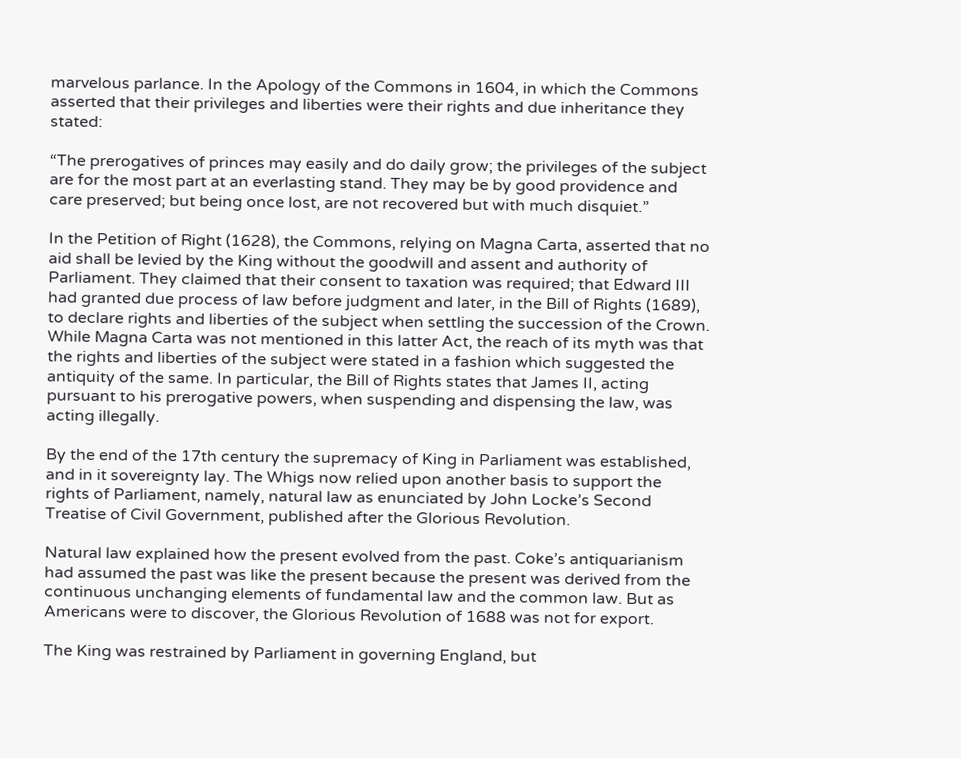marvelous parlance. In the Apology of the Commons in 1604, in which the Commons asserted that their privileges and liberties were their rights and due inheritance they stated:

“The prerogatives of princes may easily and do daily grow; the privileges of the subject are for the most part at an everlasting stand. They may be by good providence and care preserved; but being once lost, are not recovered but with much disquiet.”

In the Petition of Right (1628), the Commons, relying on Magna Carta, asserted that no aid shall be levied by the King without the goodwill and assent and authority of Parliament. They claimed that their consent to taxation was required; that Edward III had granted due process of law before judgment and later, in the Bill of Rights (1689), to declare rights and liberties of the subject when settling the succession of the Crown. While Magna Carta was not mentioned in this latter Act, the reach of its myth was that the rights and liberties of the subject were stated in a fashion which suggested the antiquity of the same. In particular, the Bill of Rights states that James II, acting pursuant to his prerogative powers, when suspending and dispensing the law, was acting illegally.

By the end of the 17th century the supremacy of King in Parliament was established, and in it sovereignty lay. The Whigs now relied upon another basis to support the rights of Parliament, namely, natural law as enunciated by John Locke’s Second Treatise of Civil Government, published after the Glorious Revolution.

Natural law explained how the present evolved from the past. Coke’s antiquarianism had assumed the past was like the present because the present was derived from the continuous unchanging elements of fundamental law and the common law. But as Americans were to discover, the Glorious Revolution of 1688 was not for export.

The King was restrained by Parliament in governing England, but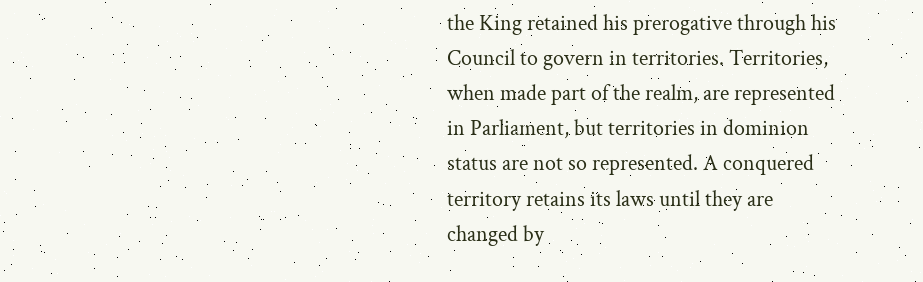the King retained his prerogative through his Council to govern in territories. Territories, when made part of the realm, are represented in Parliament, but territories in dominion status are not so represented. A conquered territory retains its laws until they are changed by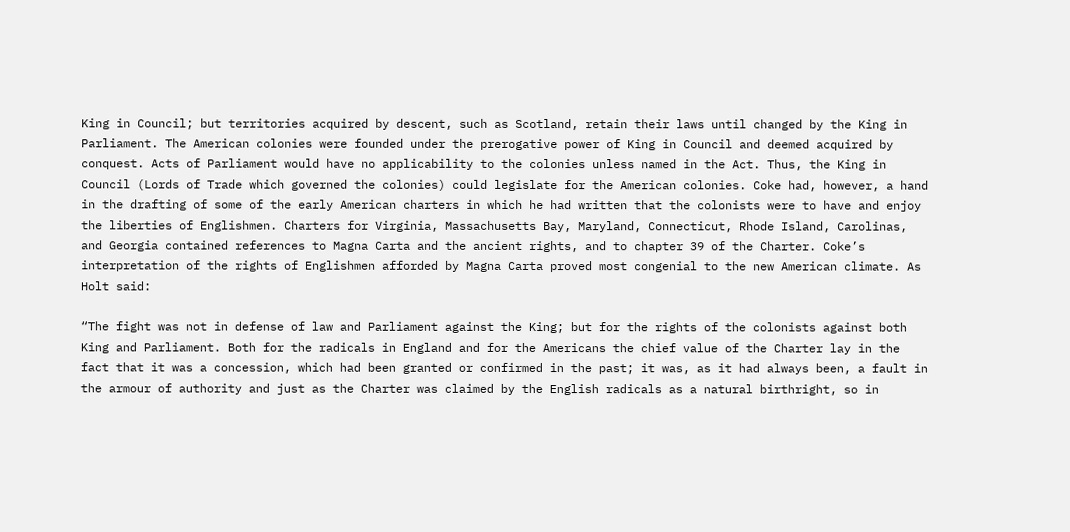King in Council; but territories acquired by descent, such as Scotland, retain their laws until changed by the King in Parliament. The American colonies were founded under the prerogative power of King in Council and deemed acquired by conquest. Acts of Parliament would have no applicability to the colonies unless named in the Act. Thus, the King in Council (Lords of Trade which governed the colonies) could legislate for the American colonies. Coke had, however, a hand in the drafting of some of the early American charters in which he had written that the colonists were to have and enjoy the liberties of Englishmen. Charters for Virginia, Massachusetts Bay, Maryland, Connecticut, Rhode Island, Carolinas, and Georgia contained references to Magna Carta and the ancient rights, and to chapter 39 of the Charter. Coke’s interpretation of the rights of Englishmen afforded by Magna Carta proved most congenial to the new American climate. As Holt said:

“The fight was not in defense of law and Parliament against the King; but for the rights of the colonists against both King and Parliament. Both for the radicals in England and for the Americans the chief value of the Charter lay in the fact that it was a concession, which had been granted or confirmed in the past; it was, as it had always been, a fault in the armour of authority and just as the Charter was claimed by the English radicals as a natural birthright, so in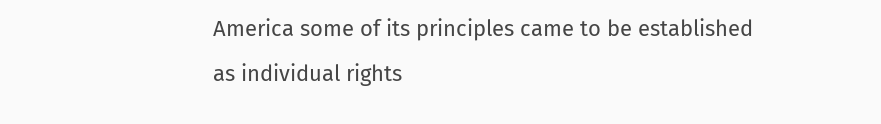America some of its principles came to be established as individual rights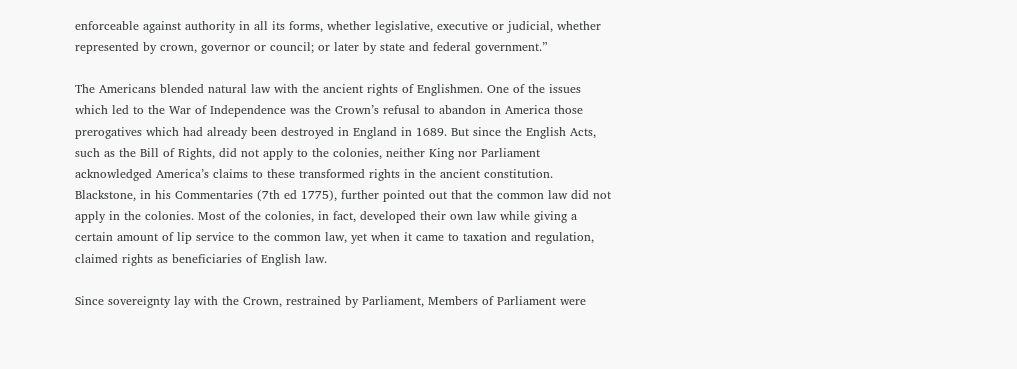enforceable against authority in all its forms, whether legislative, executive or judicial, whether represented by crown, governor or council; or later by state and federal government.”

The Americans blended natural law with the ancient rights of Englishmen. One of the issues which led to the War of Independence was the Crown’s refusal to abandon in America those prerogatives which had already been destroyed in England in 1689. But since the English Acts, such as the Bill of Rights, did not apply to the colonies, neither King nor Parliament acknowledged America’s claims to these transformed rights in the ancient constitution. Blackstone, in his Commentaries (7th ed 1775), further pointed out that the common law did not apply in the colonies. Most of the colonies, in fact, developed their own law while giving a certain amount of lip service to the common law, yet when it came to taxation and regulation, claimed rights as beneficiaries of English law.

Since sovereignty lay with the Crown, restrained by Parliament, Members of Parliament were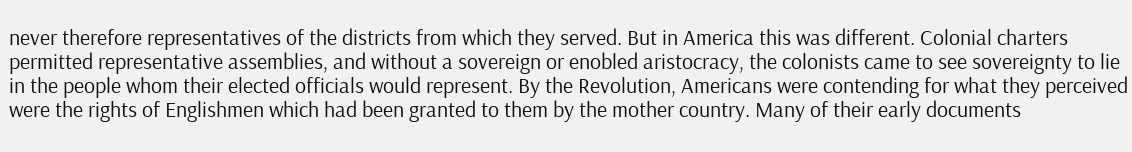never therefore representatives of the districts from which they served. But in America this was different. Colonial charters permitted representative assemblies, and without a sovereign or enobled aristocracy, the colonists came to see sovereignty to lie in the people whom their elected officials would represent. By the Revolution, Americans were contending for what they perceived were the rights of Englishmen which had been granted to them by the mother country. Many of their early documents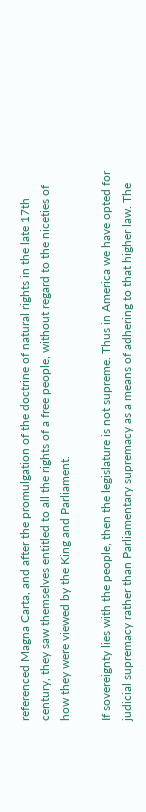referenced Magna Carta, and after the promulgation of the doctrine of natural rights in the late 17th century, they saw themselves entitled to all the rights of a free people, without regard to the niceties of how they were viewed by the King and Parliament.

If sovereignty lies with the people, then the legislature is not supreme. Thus in America we have opted for judicial supremacy rather than Parliamentary supremacy as a means of adhering to that higher law. The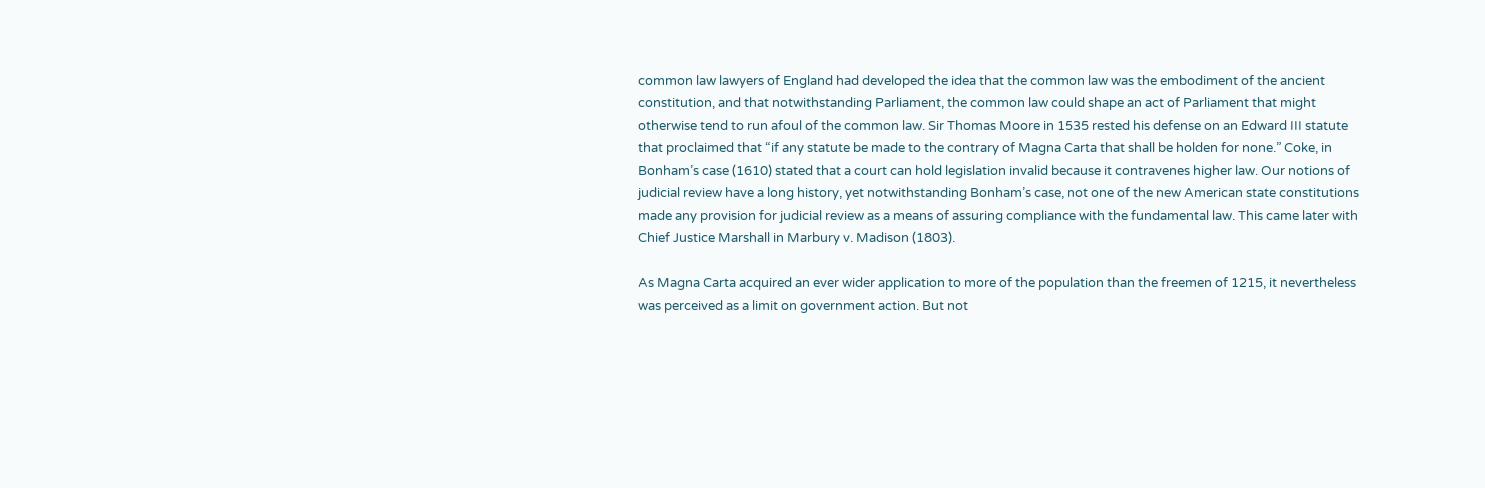common law lawyers of England had developed the idea that the common law was the embodiment of the ancient constitution, and that notwithstanding Parliament, the common law could shape an act of Parliament that might otherwise tend to run afoul of the common law. Sir Thomas Moore in 1535 rested his defense on an Edward III statute that proclaimed that “if any statute be made to the contrary of Magna Carta that shall be holden for none.” Coke, in Bonham’s case (1610) stated that a court can hold legislation invalid because it contravenes higher law. Our notions of judicial review have a long history, yet notwithstanding Bonham’s case, not one of the new American state constitutions made any provision for judicial review as a means of assuring compliance with the fundamental law. This came later with Chief Justice Marshall in Marbury v. Madison (1803).

As Magna Carta acquired an ever wider application to more of the population than the freemen of 1215, it nevertheless was perceived as a limit on government action. But not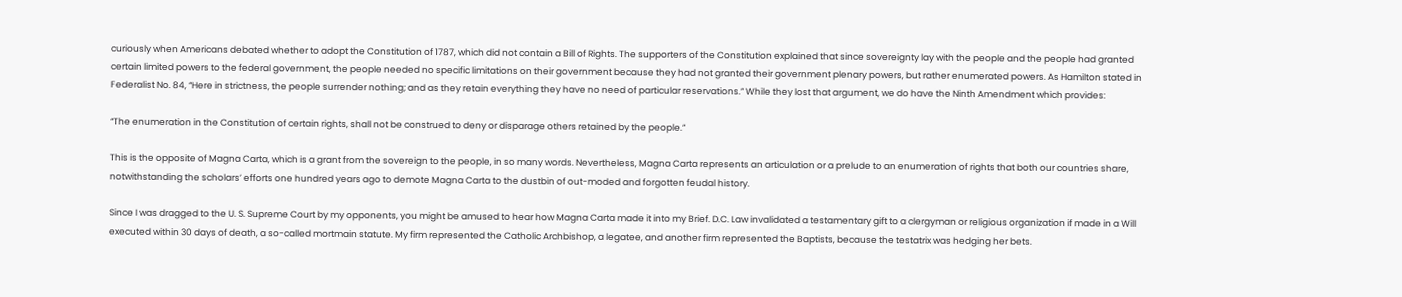curiously when Americans debated whether to adopt the Constitution of 1787, which did not contain a Bill of Rights. The supporters of the Constitution explained that since sovereignty lay with the people and the people had granted certain limited powers to the federal government, the people needed no specific limitations on their government because they had not granted their government plenary powers, but rather enumerated powers. As Hamilton stated in Federalist No. 84, “Here in strictness, the people surrender nothing; and as they retain everything they have no need of particular reservations.” While they lost that argument, we do have the Ninth Amendment which provides:

“The enumeration in the Constitution of certain rights, shall not be construed to deny or disparage others retained by the people.”

This is the opposite of Magna Carta, which is a grant from the sovereign to the people, in so many words. Nevertheless, Magna Carta represents an articulation or a prelude to an enumeration of rights that both our countries share, notwithstanding the scholars’ efforts one hundred years ago to demote Magna Carta to the dustbin of out-moded and forgotten feudal history.

Since I was dragged to the U. S. Supreme Court by my opponents, you might be amused to hear how Magna Carta made it into my Brief. D.C. Law invalidated a testamentary gift to a clergyman or religious organization if made in a Will executed within 30 days of death, a so-called mortmain statute. My firm represented the Catholic Archbishop, a legatee, and another firm represented the Baptists, because the testatrix was hedging her bets.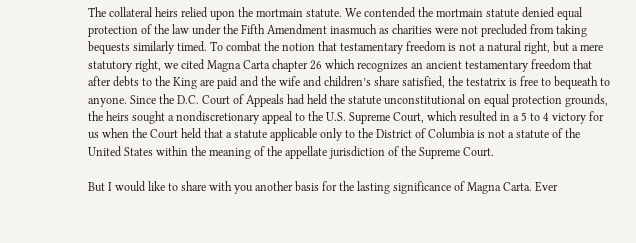The collateral heirs relied upon the mortmain statute. We contended the mortmain statute denied equal protection of the law under the Fifth Amendment inasmuch as charities were not precluded from taking bequests similarly timed. To combat the notion that testamentary freedom is not a natural right, but a mere statutory right, we cited Magna Carta chapter 26 which recognizes an ancient testamentary freedom that after debts to the King are paid and the wife and children’s share satisfied, the testatrix is free to bequeath to anyone. Since the D.C. Court of Appeals had held the statute unconstitutional on equal protection grounds, the heirs sought a nondiscretionary appeal to the U.S. Supreme Court, which resulted in a 5 to 4 victory for us when the Court held that a statute applicable only to the District of Columbia is not a statute of the United States within the meaning of the appellate jurisdiction of the Supreme Court.

But I would like to share with you another basis for the lasting significance of Magna Carta. Ever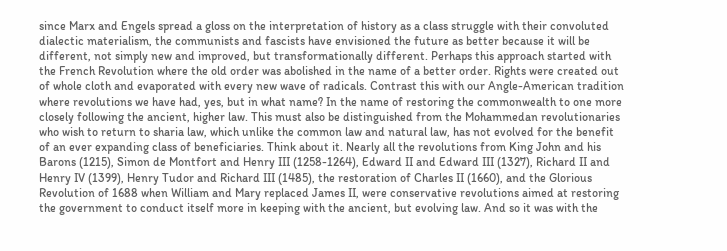since Marx and Engels spread a gloss on the interpretation of history as a class struggle with their convoluted dialectic materialism, the communists and fascists have envisioned the future as better because it will be different, not simply new and improved, but transformationally different. Perhaps this approach started with the French Revolution where the old order was abolished in the name of a better order. Rights were created out of whole cloth and evaporated with every new wave of radicals. Contrast this with our Angle-American tradition where revolutions we have had, yes, but in what name? In the name of restoring the commonwealth to one more closely following the ancient, higher law. This must also be distinguished from the Mohammedan revolutionaries who wish to return to sharia law, which unlike the common law and natural law, has not evolved for the benefit of an ever expanding class of beneficiaries. Think about it. Nearly all the revolutions from King John and his Barons (1215), Simon de Montfort and Henry III (1258-1264), Edward II and Edward III (1327), Richard II and Henry IV (1399), Henry Tudor and Richard III (1485), the restoration of Charles II (1660), and the Glorious Revolution of 1688 when William and Mary replaced James II, were conservative revolutions aimed at restoring the government to conduct itself more in keeping with the ancient, but evolving law. And so it was with the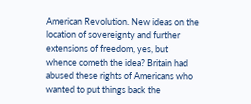American Revolution. New ideas on the location of sovereignty and further extensions of freedom, yes, but whence cometh the idea? Britain had abused these rights of Americans who wanted to put things back the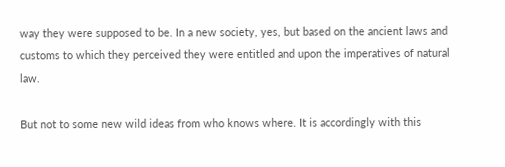way they were supposed to be. In a new society, yes, but based on the ancient laws and customs to which they perceived they were entitled and upon the imperatives of natural law.

But not to some new wild ideas from who knows where. It is accordingly with this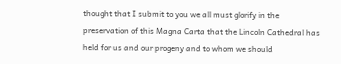thought that I submit to you we all must glorify in the preservation of this Magna Carta that the Lincoln Cathedral has held for us and our progeny and to whom we should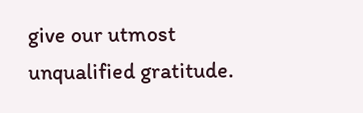give our utmost unqualified gratitude.